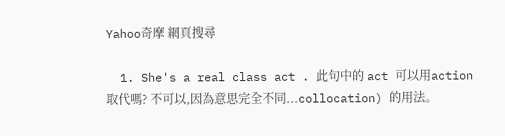Yahoo奇摩 網頁搜尋

  1. She's a real class act . 此句中的 act 可以用action取代嗎? 不可以,因為意思完全不同...collocation) 的用法。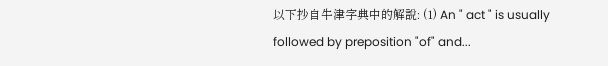以下抄自牛津字典中的解說: (1) An " act " is usually followed by preposition "of" and...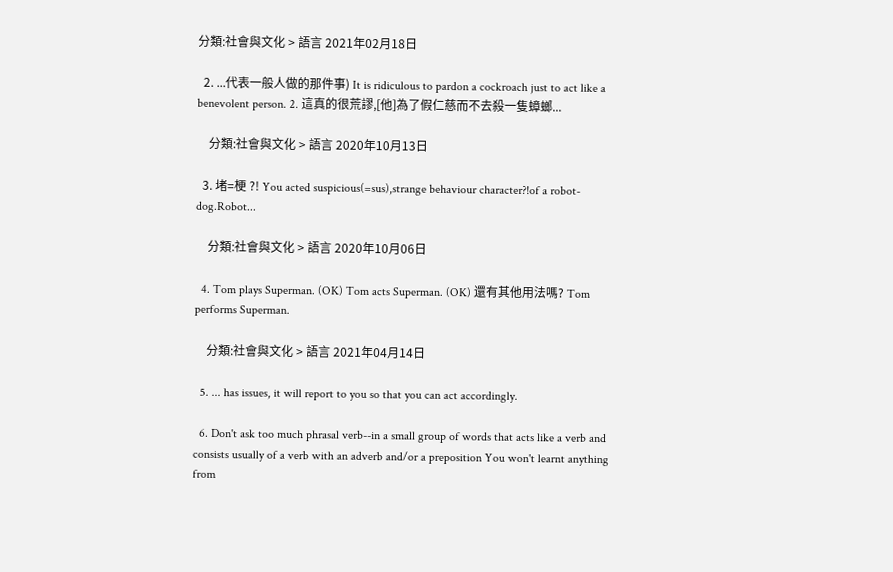分類:社會與文化 > 語言 2021年02月18日

  2. ...代表一般人做的那件事) It is ridiculous to pardon a cockroach just to act like a benevolent person. 2. 這真的很荒謬,[他]為了假仁慈而不去殺一隻蟑螂...

    分類:社會與文化 > 語言 2020年10月13日

  3. 堵=梗 ?! You acted suspicious(=sus),strange behaviour character?!of a robot-dog.Robot...

    分類:社會與文化 > 語言 2020年10月06日

  4. Tom plays Superman. (OK) Tom acts Superman. (OK) 還有其他用法嗎? Tom performs Superman.

    分類:社會與文化 > 語言 2021年04月14日

  5. ... has issues, it will report to you so that you can act accordingly.

  6. Don't ask too much phrasal verb--in a small group of words that acts like a verb and  consists usually of a verb with an adverb and/or a preposition You won't learnt anything from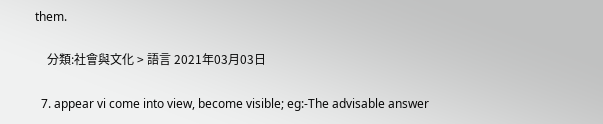them.

    分類:社會與文化 > 語言 2021年03月03日

  7. appear vi come into view, become visible; eg:-The advisable answer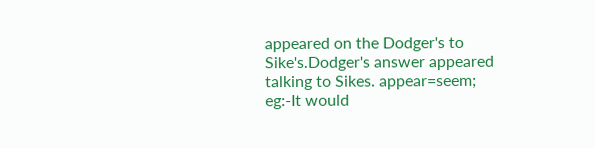appeared on the Dodger's to Sike's.Dodger's answer appeared talking to Sikes. appear=seem; eg:-It would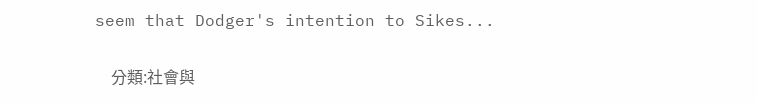seem that Dodger's intention to Sikes...

    分類:社會與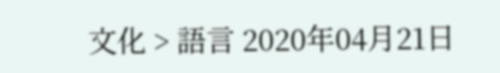文化 > 語言 2020年04月21日